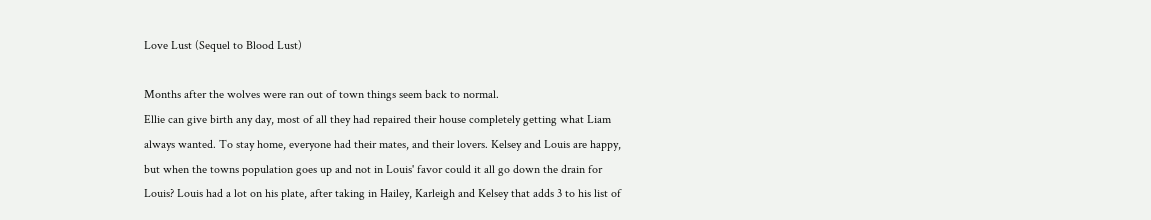Love Lust (Sequel to Blood Lust)

Months after the wolves were ran out of town things seem back to normal.
Ellie can give birth any day, most of all they had repaired their house completely getting what Liam always wanted. To stay home, everyone had their mates, and their lovers. Kelsey and Louis are happy, but when the towns population goes up and not in Louis' favor could it all go down the drain for Louis? Louis had a lot on his plate, after taking in Hailey, Karleigh and Kelsey that adds 3 to his list of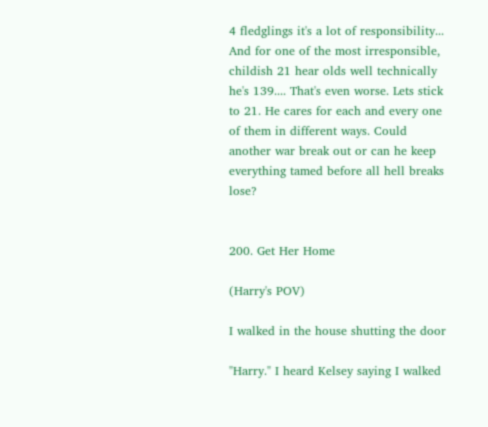4 fledglings it's a lot of responsibility... And for one of the most irresponsible, childish 21 hear olds well technically he's 139.... That's even worse. Lets stick to 21. He cares for each and every one of them in different ways. Could another war break out or can he keep everything tamed before all hell breaks lose?


200. Get Her Home

(Harry's POV)

I walked in the house shutting the door

"Harry." I heard Kelsey saying I walked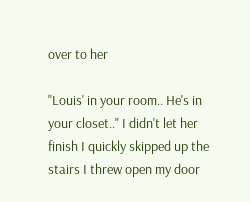over to her

"Louis' in your room.. He's in your closet.." I didn't let her finish I quickly skipped up the stairs I threw open my door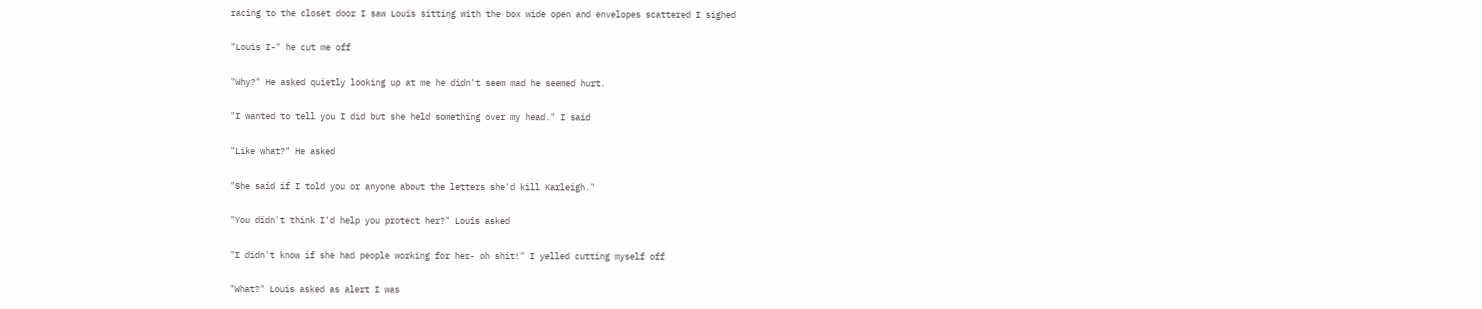racing to the closet door I saw Louis sitting with the box wide open and envelopes scattered I sighed

"Louis I-" he cut me off

"Why?" He asked quietly looking up at me he didn't seem mad he seemed hurt.

"I wanted to tell you I did but she held something over my head." I said

"Like what?" He asked

"She said if I told you or anyone about the letters she'd kill Karleigh."

"You didn't think I'd help you protect her?" Louis asked

"I didn't know if she had people working for her- oh shit!" I yelled cutting myself off

"What?" Louis asked as alert I was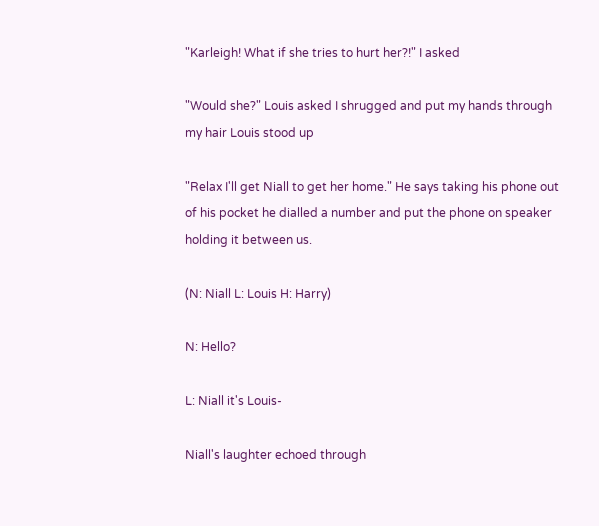"Karleigh! What if she tries to hurt her?!" I asked

"Would she?" Louis asked I shrugged and put my hands through my hair Louis stood up

"Relax I'll get Niall to get her home." He says taking his phone out of his pocket he dialled a number and put the phone on speaker holding it between us.

(N: Niall L: Louis H: Harry)

N: Hello?

L: Niall it's Louis-

Niall's laughter echoed through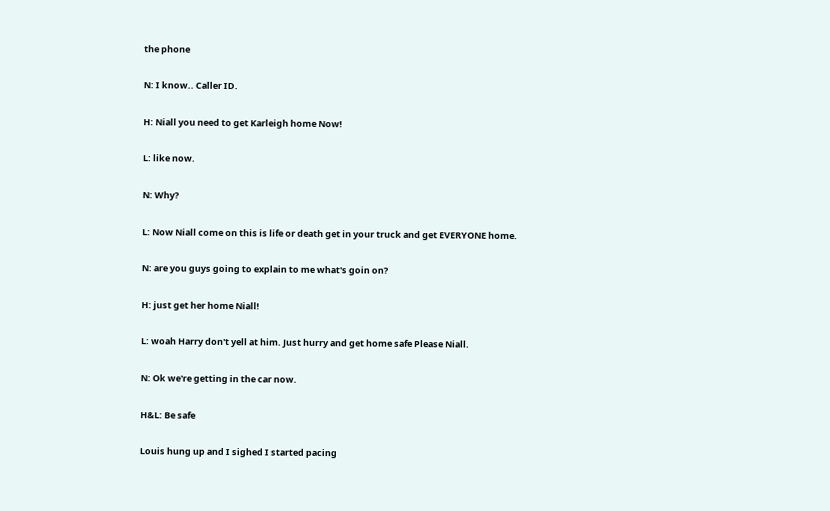the phone

N: I know.. Caller ID.

H: Niall you need to get Karleigh home Now!

L: like now.

N: Why?

L: Now Niall come on this is life or death get in your truck and get EVERYONE home.

N: are you guys going to explain to me what's goin on?

H: just get her home Niall!

L: woah Harry don't yell at him. Just hurry and get home safe Please Niall.

N: Ok we're getting in the car now.

H&L: Be safe

Louis hung up and I sighed I started pacing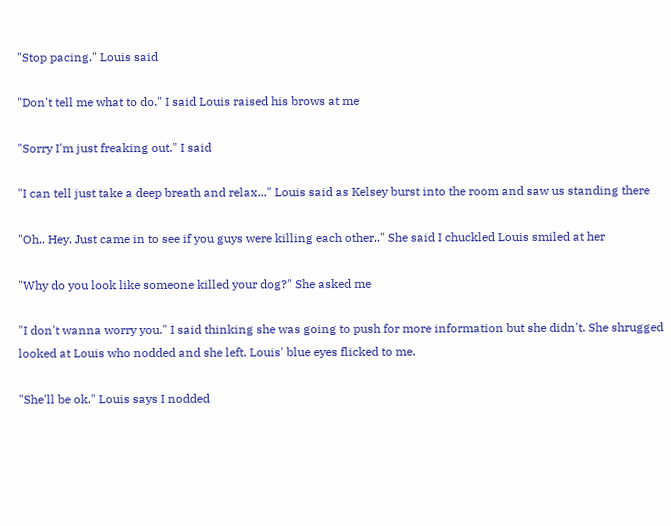"Stop pacing." Louis said

"Don't tell me what to do." I said Louis raised his brows at me

"Sorry I'm just freaking out." I said

"I can tell just take a deep breath and relax..." Louis said as Kelsey burst into the room and saw us standing there

"Oh.. Hey. Just came in to see if you guys were killing each other.." She said I chuckled Louis smiled at her

"Why do you look like someone killed your dog?" She asked me

"I don't wanna worry you." I said thinking she was going to push for more information but she didn't. She shrugged looked at Louis who nodded and she left. Louis' blue eyes flicked to me.

"She'll be ok." Louis says I nodded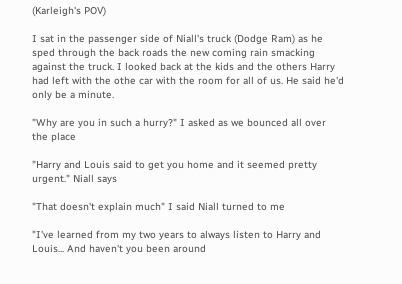(Karleigh's POV)

I sat in the passenger side of Niall's truck (Dodge Ram) as he sped through the back roads the new coming rain smacking against the truck. I looked back at the kids and the others Harry had left with the othe car with the room for all of us. He said he'd only be a minute.

"Why are you in such a hurry?" I asked as we bounced all over the place

"Harry and Louis said to get you home and it seemed pretty urgent." Niall says

"That doesn't explain much" I said Niall turned to me

"I've learned from my two years to always listen to Harry and Louis... And haven't you been around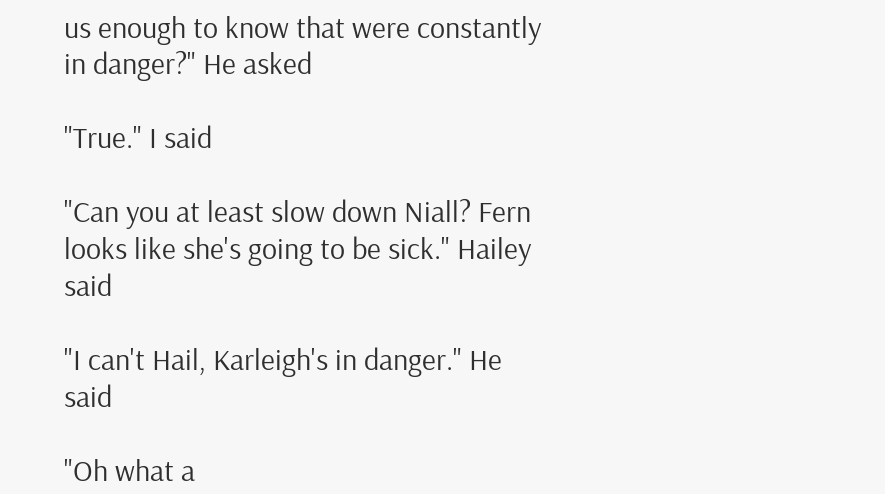us enough to know that were constantly in danger?" He asked

"True." I said

"Can you at least slow down Niall? Fern looks like she's going to be sick." Hailey said

"I can't Hail, Karleigh's in danger." He said

"Oh what a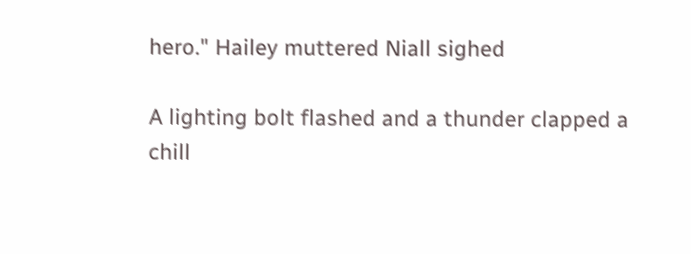hero." Hailey muttered Niall sighed

A lighting bolt flashed and a thunder clapped a chill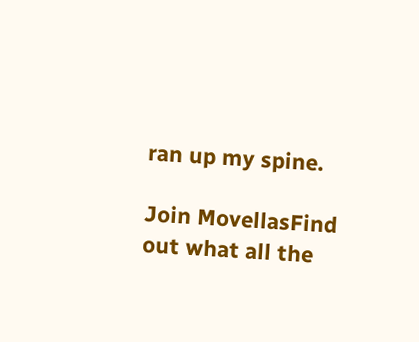ran up my spine.

Join MovellasFind out what all the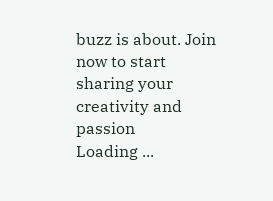buzz is about. Join now to start sharing your creativity and passion
Loading ...